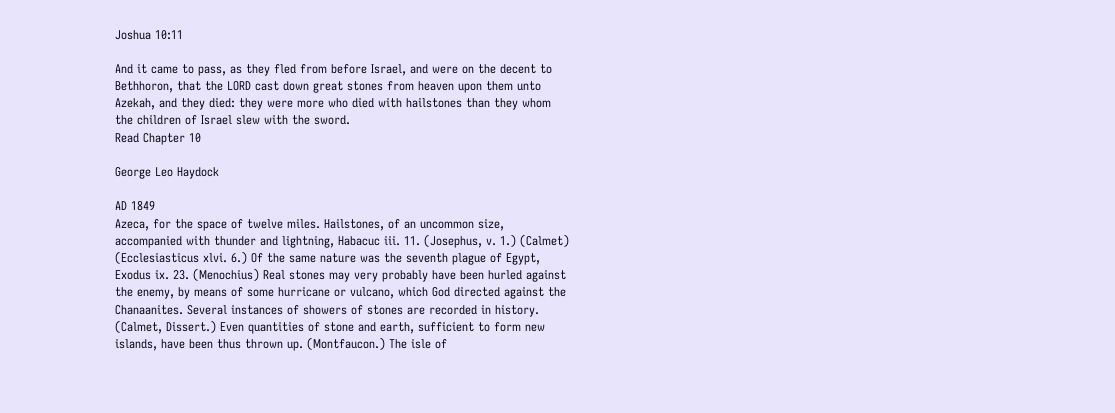Joshua 10:11

And it came to pass, as they fled from before Israel, and were on the decent to Bethhoron, that the LORD cast down great stones from heaven upon them unto Azekah, and they died: they were more who died with hailstones than they whom the children of Israel slew with the sword.
Read Chapter 10

George Leo Haydock

AD 1849
Azeca, for the space of twelve miles. Hailstones, of an uncommon size, accompanied with thunder and lightning, Habacuc iii. 11. (Josephus, v. 1.) (Calmet) (Ecclesiasticus xlvi. 6.) Of the same nature was the seventh plague of Egypt, Exodus ix. 23. (Menochius) Real stones may very probably have been hurled against the enemy, by means of some hurricane or vulcano, which God directed against the Chanaanites. Several instances of showers of stones are recorded in history. (Calmet, Dissert.) Even quantities of stone and earth, sufficient to form new islands, have been thus thrown up. (Montfaucon.) The isle of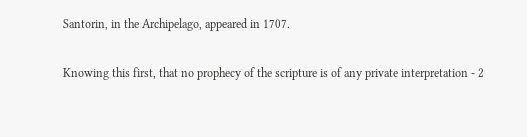Santorin, in the Archipelago, appeared in 1707.

Knowing this first, that no prophecy of the scripture is of any private interpretation - 2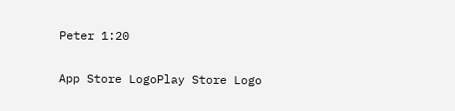Peter 1:20

App Store LogoPlay Store Logo